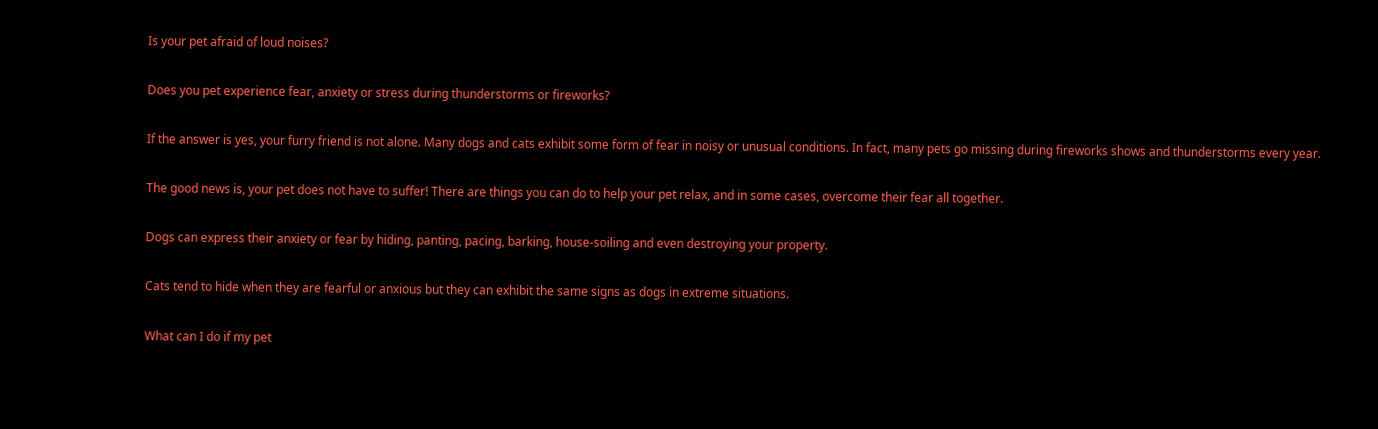Is your pet afraid of loud noises?

Does you pet experience fear, anxiety or stress during thunderstorms or fireworks?

If the answer is yes, your furry friend is not alone. Many dogs and cats exhibit some form of fear in noisy or unusual conditions. In fact, many pets go missing during fireworks shows and thunderstorms every year.

The good news is, your pet does not have to suffer! There are things you can do to help your pet relax, and in some cases, overcome their fear all together.

Dogs can express their anxiety or fear by hiding, panting, pacing, barking, house-soiling and even destroying your property.

Cats tend to hide when they are fearful or anxious but they can exhibit the same signs as dogs in extreme situations.

What can I do if my pet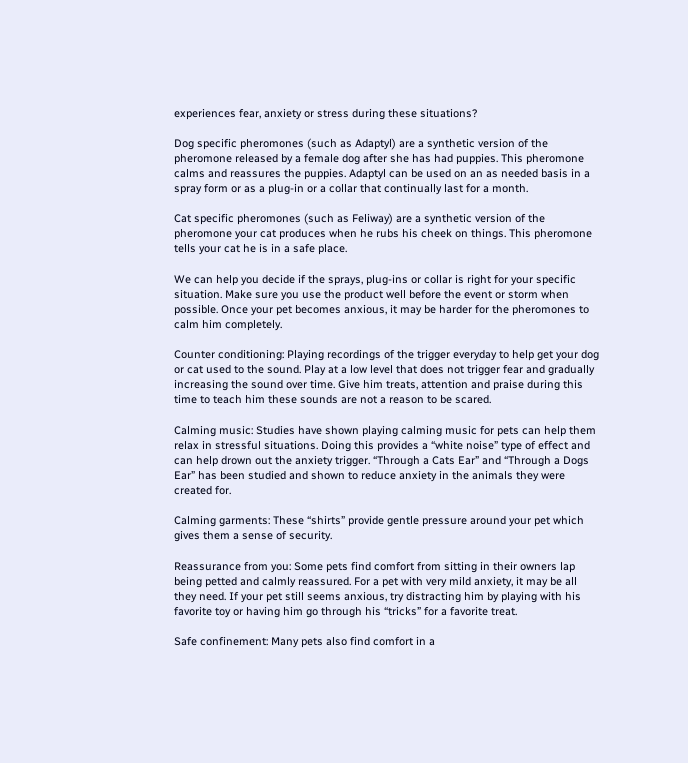experiences fear, anxiety or stress during these situations?

Dog specific pheromones (such as Adaptyl) are a synthetic version of the pheromone released by a female dog after she has had puppies. This pheromone calms and reassures the puppies. Adaptyl can be used on an as needed basis in a spray form or as a plug-in or a collar that continually last for a month.

Cat specific pheromones (such as Feliway) are a synthetic version of the pheromone your cat produces when he rubs his cheek on things. This pheromone tells your cat he is in a safe place.

We can help you decide if the sprays, plug-ins or collar is right for your specific situation. Make sure you use the product well before the event or storm when possible. Once your pet becomes anxious, it may be harder for the pheromones to calm him completely.

Counter conditioning: Playing recordings of the trigger everyday to help get your dog or cat used to the sound. Play at a low level that does not trigger fear and gradually increasing the sound over time. Give him treats, attention and praise during this time to teach him these sounds are not a reason to be scared.

Calming music: Studies have shown playing calming music for pets can help them relax in stressful situations. Doing this provides a “white noise” type of effect and can help drown out the anxiety trigger. “Through a Cats Ear” and “Through a Dogs Ear” has been studied and shown to reduce anxiety in the animals they were created for.

Calming garments: These “shirts” provide gentle pressure around your pet which gives them a sense of security.

Reassurance from you: Some pets find comfort from sitting in their owners lap being petted and calmly reassured. For a pet with very mild anxiety, it may be all they need. If your pet still seems anxious, try distracting him by playing with his favorite toy or having him go through his “tricks” for a favorite treat.

Safe confinement: Many pets also find comfort in a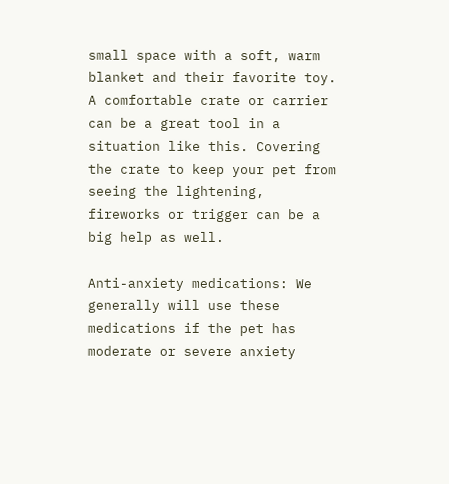small space with a soft, warm blanket and their favorite toy. A comfortable crate or carrier can be a great tool in a situation like this. Covering the crate to keep your pet from seeing the lightening, fireworks or trigger can be a big help as well.

Anti-anxiety medications: We generally will use these medications if the pet has moderate or severe anxiety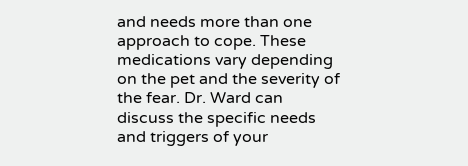and needs more than one approach to cope. These medications vary depending on the pet and the severity of the fear. Dr. Ward can discuss the specific needs and triggers of your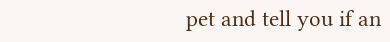pet and tell you if an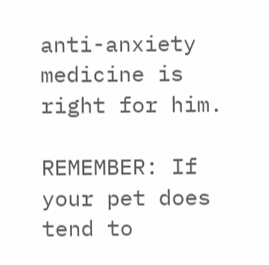anti-anxiety medicine is right for him.

REMEMBER: If your pet does tend to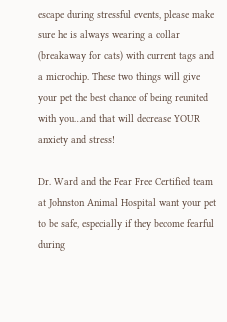escape during stressful events, please make sure he is always wearing a collar (breakaway for cats) with current tags and a microchip. These two things will give your pet the best chance of being reunited with you…and that will decrease YOUR anxiety and stress!

Dr. Ward and the Fear Free Certified team at Johnston Animal Hospital want your pet to be safe, especially if they become fearful during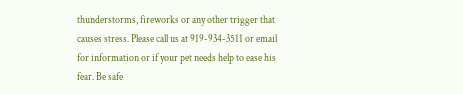thunderstorms, fireworks or any other trigger that causes stress. Please call us at 919-934-3511 or email for information or if your pet needs help to ease his fear. Be safe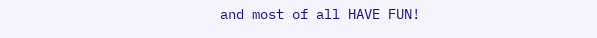and most of all HAVE FUN!